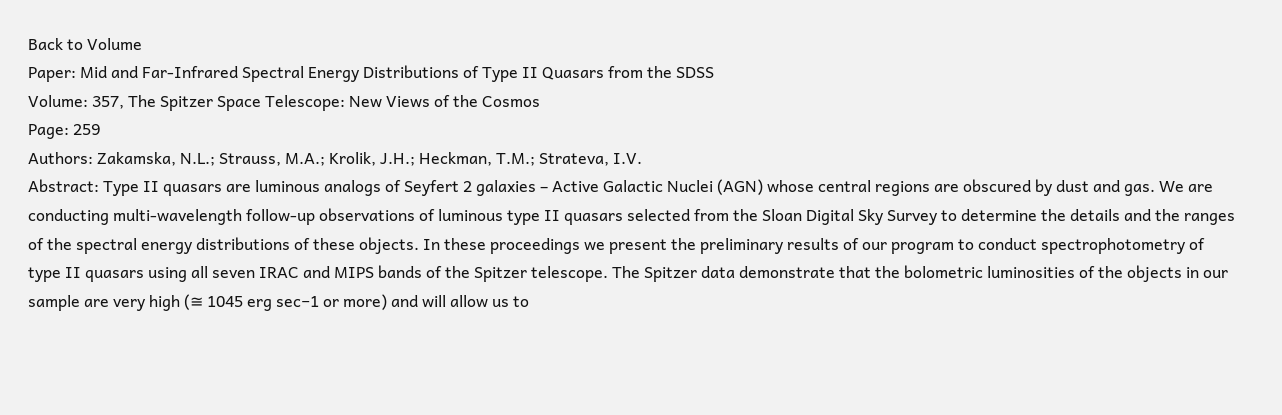Back to Volume
Paper: Mid and Far-Infrared Spectral Energy Distributions of Type II Quasars from the SDSS
Volume: 357, The Spitzer Space Telescope: New Views of the Cosmos
Page: 259
Authors: Zakamska, N.L.; Strauss, M.A.; Krolik, J.H.; Heckman, T.M.; Strateva, I.V.
Abstract: Type II quasars are luminous analogs of Seyfert 2 galaxies – Active Galactic Nuclei (AGN) whose central regions are obscured by dust and gas. We are conducting multi-wavelength follow-up observations of luminous type II quasars selected from the Sloan Digital Sky Survey to determine the details and the ranges of the spectral energy distributions of these objects. In these proceedings we present the preliminary results of our program to conduct spectrophotometry of type II quasars using all seven IRAC and MIPS bands of the Spitzer telescope. The Spitzer data demonstrate that the bolometric luminosities of the objects in our sample are very high (≅ 1045 erg sec−1 or more) and will allow us to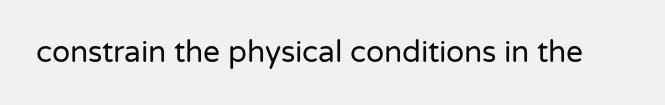constrain the physical conditions in the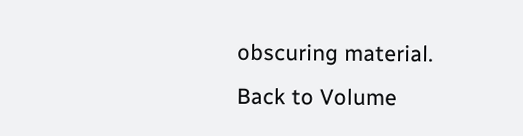obscuring material.
Back to Volume